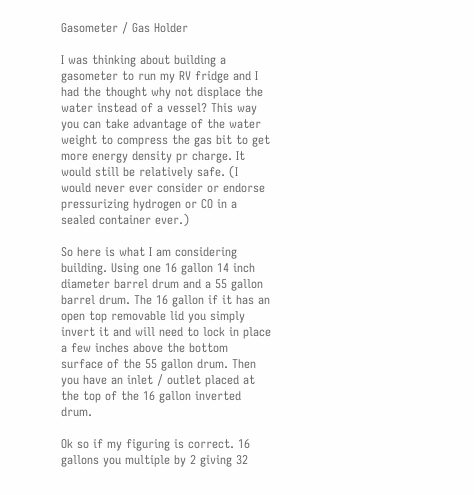Gasometer / Gas Holder

I was thinking about building a gasometer to run my RV fridge and I had the thought why not displace the water instead of a vessel? This way you can take advantage of the water weight to compress the gas bit to get more energy density pr charge. It would still be relatively safe. (I would never ever consider or endorse pressurizing hydrogen or CO in a sealed container ever.)

So here is what I am considering building. Using one 16 gallon 14 inch diameter barrel drum and a 55 gallon barrel drum. The 16 gallon if it has an open top removable lid you simply invert it and will need to lock in place a few inches above the bottom surface of the 55 gallon drum. Then you have an inlet / outlet placed at the top of the 16 gallon inverted drum.

Ok so if my figuring is correct. 16 gallons you multiple by 2 giving 32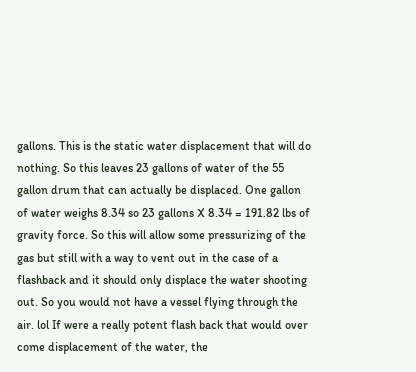gallons. This is the static water displacement that will do nothing. So this leaves 23 gallons of water of the 55 gallon drum that can actually be displaced. One gallon of water weighs 8.34 so 23 gallons X 8.34 = 191.82 lbs of gravity force. So this will allow some pressurizing of the gas but still with a way to vent out in the case of a flashback and it should only displace the water shooting out. So you would not have a vessel flying through the air. lol If were a really potent flash back that would over come displacement of the water, the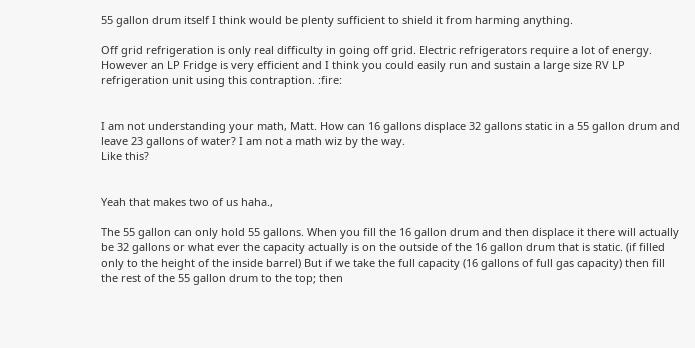55 gallon drum itself I think would be plenty sufficient to shield it from harming anything.

Off grid refrigeration is only real difficulty in going off grid. Electric refrigerators require a lot of energy. However an LP Fridge is very efficient and I think you could easily run and sustain a large size RV LP refrigeration unit using this contraption. :fire:


I am not understanding your math, Matt. How can 16 gallons displace 32 gallons static in a 55 gallon drum and leave 23 gallons of water? I am not a math wiz by the way.
Like this?


Yeah that makes two of us haha.,

The 55 gallon can only hold 55 gallons. When you fill the 16 gallon drum and then displace it there will actually be 32 gallons or what ever the capacity actually is on the outside of the 16 gallon drum that is static. (if filled only to the height of the inside barrel) But if we take the full capacity (16 gallons of full gas capacity) then fill the rest of the 55 gallon drum to the top; then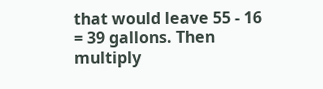that would leave 55 - 16 = 39 gallons. Then multiply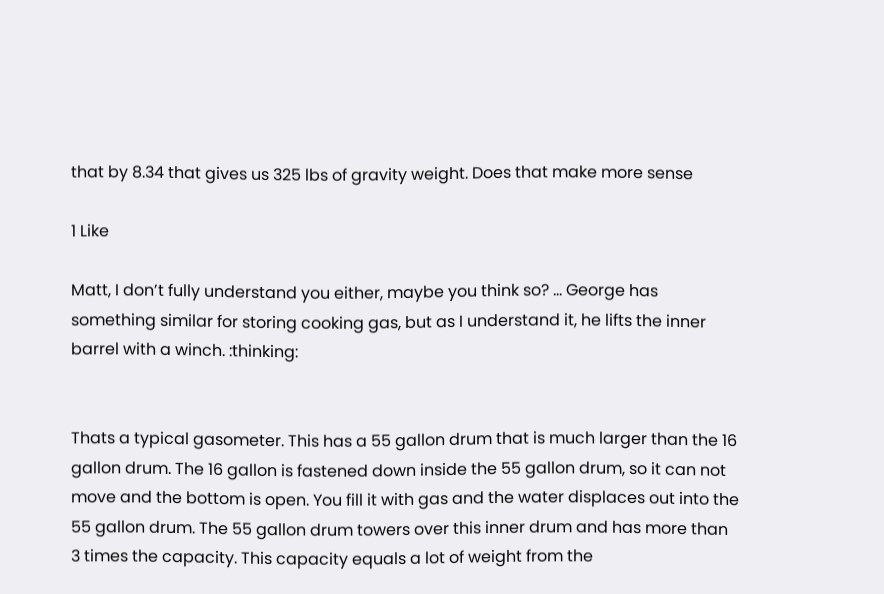that by 8.34 that gives us 325 lbs of gravity weight. Does that make more sense

1 Like

Matt, I don’t fully understand you either, maybe you think so? … George has something similar for storing cooking gas, but as I understand it, he lifts the inner barrel with a winch. :thinking:


Thats a typical gasometer. This has a 55 gallon drum that is much larger than the 16 gallon drum. The 16 gallon is fastened down inside the 55 gallon drum, so it can not move and the bottom is open. You fill it with gas and the water displaces out into the 55 gallon drum. The 55 gallon drum towers over this inner drum and has more than 3 times the capacity. This capacity equals a lot of weight from the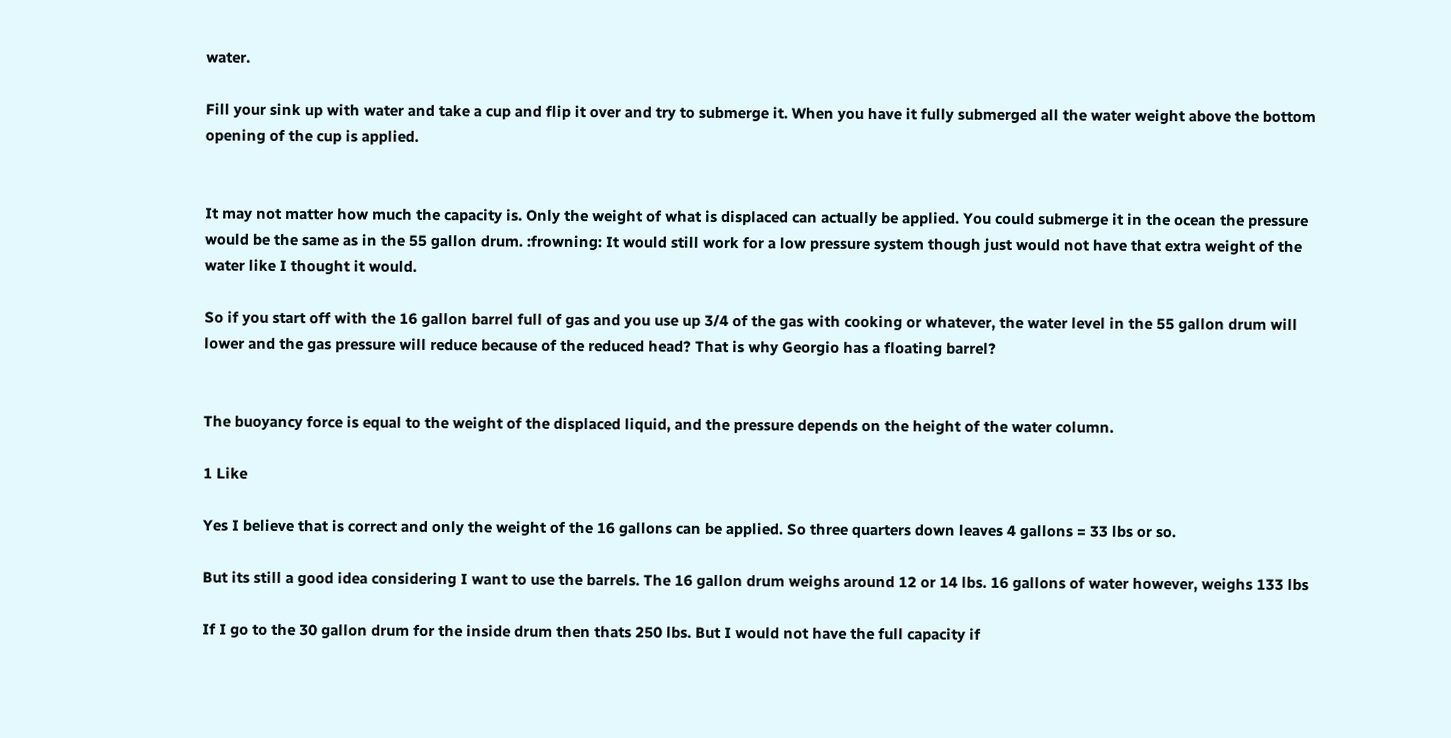water.

Fill your sink up with water and take a cup and flip it over and try to submerge it. When you have it fully submerged all the water weight above the bottom opening of the cup is applied.


It may not matter how much the capacity is. Only the weight of what is displaced can actually be applied. You could submerge it in the ocean the pressure would be the same as in the 55 gallon drum. :frowning: It would still work for a low pressure system though just would not have that extra weight of the water like I thought it would.

So if you start off with the 16 gallon barrel full of gas and you use up 3/4 of the gas with cooking or whatever, the water level in the 55 gallon drum will lower and the gas pressure will reduce because of the reduced head? That is why Georgio has a floating barrel?


The buoyancy force is equal to the weight of the displaced liquid, and the pressure depends on the height of the water column.

1 Like

Yes I believe that is correct and only the weight of the 16 gallons can be applied. So three quarters down leaves 4 gallons = 33 lbs or so.

But its still a good idea considering I want to use the barrels. The 16 gallon drum weighs around 12 or 14 lbs. 16 gallons of water however, weighs 133 lbs

If I go to the 30 gallon drum for the inside drum then thats 250 lbs. But I would not have the full capacity if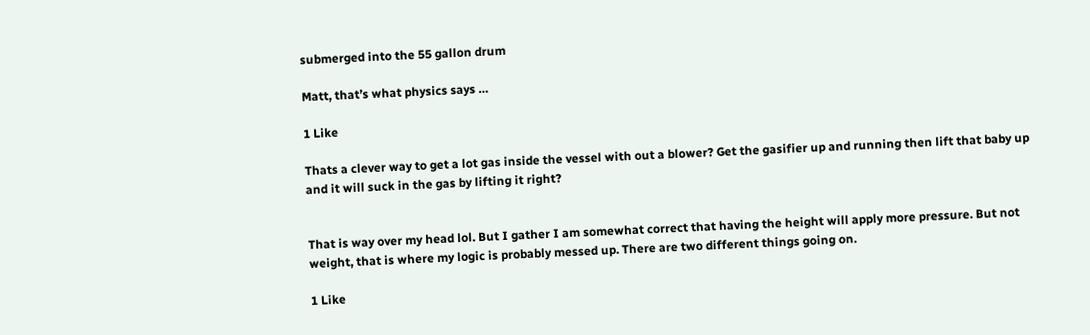submerged into the 55 gallon drum

Matt, that’s what physics says …

1 Like

Thats a clever way to get a lot gas inside the vessel with out a blower? Get the gasifier up and running then lift that baby up and it will suck in the gas by lifting it right?


That is way over my head lol. But I gather I am somewhat correct that having the height will apply more pressure. But not weight, that is where my logic is probably messed up. There are two different things going on.

1 Like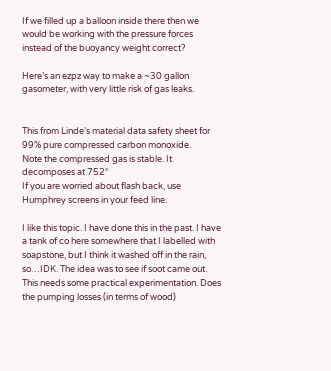If we filled up a balloon inside there then we would be working with the pressure forces instead of the buoyancy weight correct?

Here’s an ezpz way to make a ~30 gallon gasometer, with very little risk of gas leaks.


This from Linde’s material data safety sheet for 99% pure compressed carbon monoxide.
Note the compressed gas is stable. It decomposes at 752°
If you are worried about flash back, use Humphrey screens in your feed line.

I like this topic. I have done this in the past. I have a tank of co here somewhere that I labelled with soapstone, but I think it washed off in the rain, so…IDK. The idea was to see if soot came out.
This needs some practical experimentation. Does the pumping losses (in terms of wood)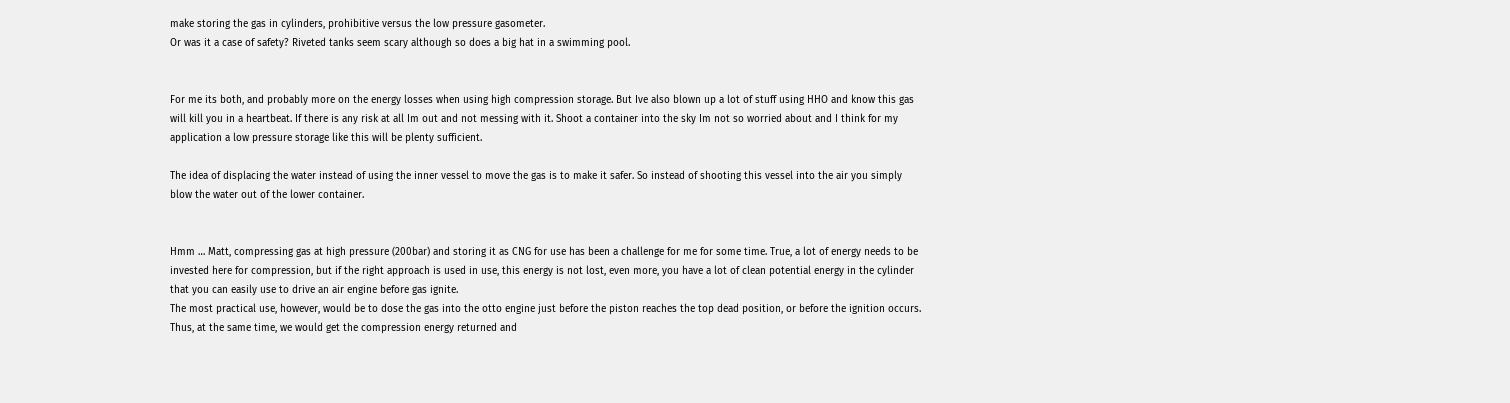make storing the gas in cylinders, prohibitive versus the low pressure gasometer.
Or was it a case of safety? Riveted tanks seem scary although so does a big hat in a swimming pool.


For me its both, and probably more on the energy losses when using high compression storage. But Ive also blown up a lot of stuff using HHO and know this gas will kill you in a heartbeat. If there is any risk at all Im out and not messing with it. Shoot a container into the sky Im not so worried about and I think for my application a low pressure storage like this will be plenty sufficient.

The idea of displacing the water instead of using the inner vessel to move the gas is to make it safer. So instead of shooting this vessel into the air you simply blow the water out of the lower container.


Hmm … Matt, compressing gas at high pressure (200bar) and storing it as CNG for use has been a challenge for me for some time. True, a lot of energy needs to be invested here for compression, but if the right approach is used in use, this energy is not lost, even more, you have a lot of clean potential energy in the cylinder that you can easily use to drive an air engine before gas ignite.
The most practical use, however, would be to dose the gas into the otto engine just before the piston reaches the top dead position, or before the ignition occurs. Thus, at the same time, we would get the compression energy returned and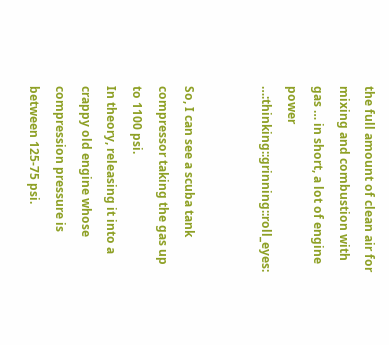the full amount of clean air for mixing and combustion with gas … in short, a lot of engine power …:thinking::grinning::roll_eyes:


So, I can see a scuba tank compressor taking the gas up to 1100 psi.
In theory, releasing it into a crappy old engine whose compression pressure is between 125-75 psi.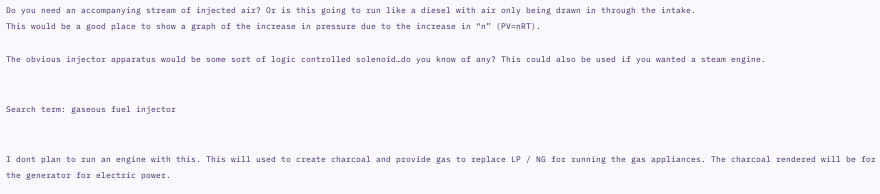Do you need an accompanying stream of injected air? Or is this going to run like a diesel with air only being drawn in through the intake.
This would be a good place to show a graph of the increase in pressure due to the increase in “n” (PV=nRT).

The obvious injector apparatus would be some sort of logic controlled solenoid…do you know of any? This could also be used if you wanted a steam engine.


Search term: gaseous fuel injector


I dont plan to run an engine with this. This will used to create charcoal and provide gas to replace LP / NG for running the gas appliances. The charcoal rendered will be for the generator for electric power.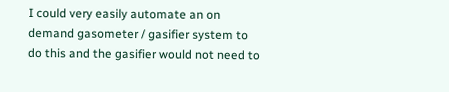I could very easily automate an on demand gasometer / gasifier system to do this and the gasifier would not need to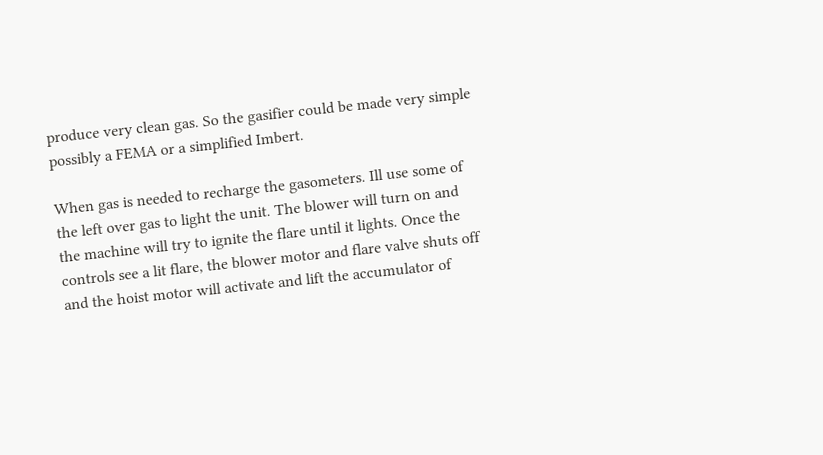produce very clean gas. So the gasifier could be made very simple possibly a FEMA or a simplified Imbert.

When gas is needed to recharge the gasometers. Ill use some of the left over gas to light the unit. The blower will turn on and the machine will try to ignite the flare until it lights. Once the controls see a lit flare, the blower motor and flare valve shuts off and the hoist motor will activate and lift the accumulator of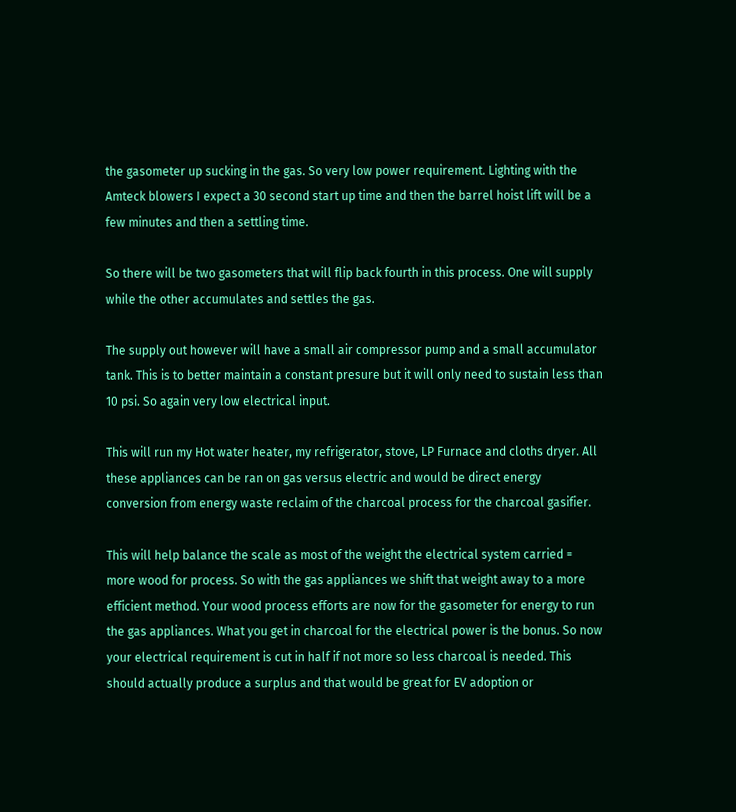the gasometer up sucking in the gas. So very low power requirement. Lighting with the Amteck blowers I expect a 30 second start up time and then the barrel hoist lift will be a few minutes and then a settling time.

So there will be two gasometers that will flip back fourth in this process. One will supply while the other accumulates and settles the gas.

The supply out however will have a small air compressor pump and a small accumulator tank. This is to better maintain a constant presure but it will only need to sustain less than 10 psi. So again very low electrical input.

This will run my Hot water heater, my refrigerator, stove, LP Furnace and cloths dryer. All these appliances can be ran on gas versus electric and would be direct energy conversion from energy waste reclaim of the charcoal process for the charcoal gasifier.

This will help balance the scale as most of the weight the electrical system carried = more wood for process. So with the gas appliances we shift that weight away to a more efficient method. Your wood process efforts are now for the gasometer for energy to run the gas appliances. What you get in charcoal for the electrical power is the bonus. So now your electrical requirement is cut in half if not more so less charcoal is needed. This should actually produce a surplus and that would be great for EV adoption or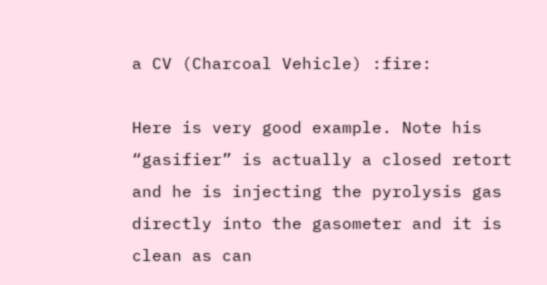a CV (Charcoal Vehicle) :fire:

Here is very good example. Note his “gasifier” is actually a closed retort and he is injecting the pyrolysis gas directly into the gasometer and it is clean as can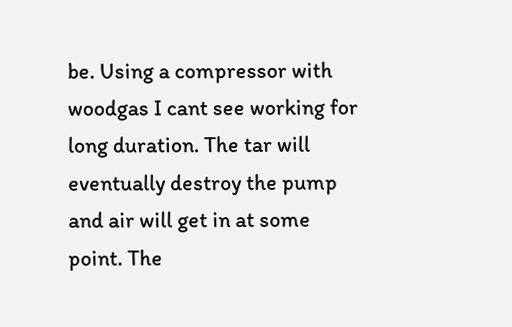be. Using a compressor with woodgas I cant see working for long duration. The tar will eventually destroy the pump and air will get in at some point. The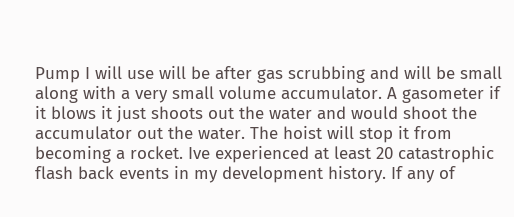Pump I will use will be after gas scrubbing and will be small along with a very small volume accumulator. A gasometer if it blows it just shoots out the water and would shoot the accumulator out the water. The hoist will stop it from becoming a rocket. Ive experienced at least 20 catastrophic flash back events in my development history. If any of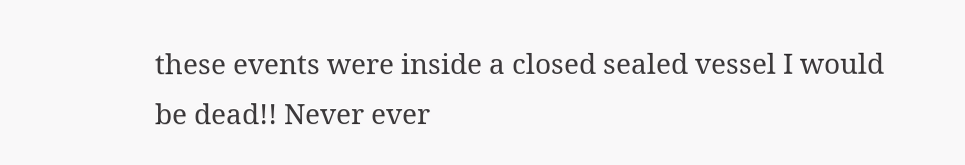these events were inside a closed sealed vessel I would be dead!! Never ever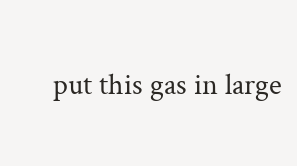put this gas in large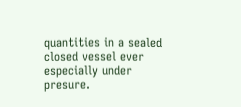quantities in a sealed closed vessel ever especially under presure.